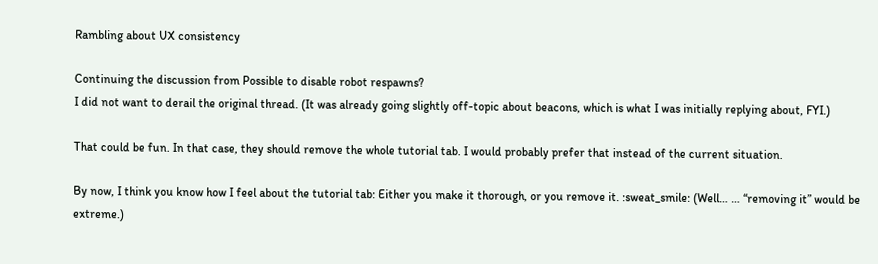Rambling about UX consistency

Continuing the discussion from Possible to disable robot respawns?
I did not want to derail the original thread. (It was already going slightly off-topic about beacons, which is what I was initially replying about, FYI.)

That could be fun. In that case, they should remove the whole tutorial tab. I would probably prefer that instead of the current situation.

By now, I think you know how I feel about the tutorial tab: Either you make it thorough, or you remove it. :sweat_smile: (Well… … “removing it” would be extreme.)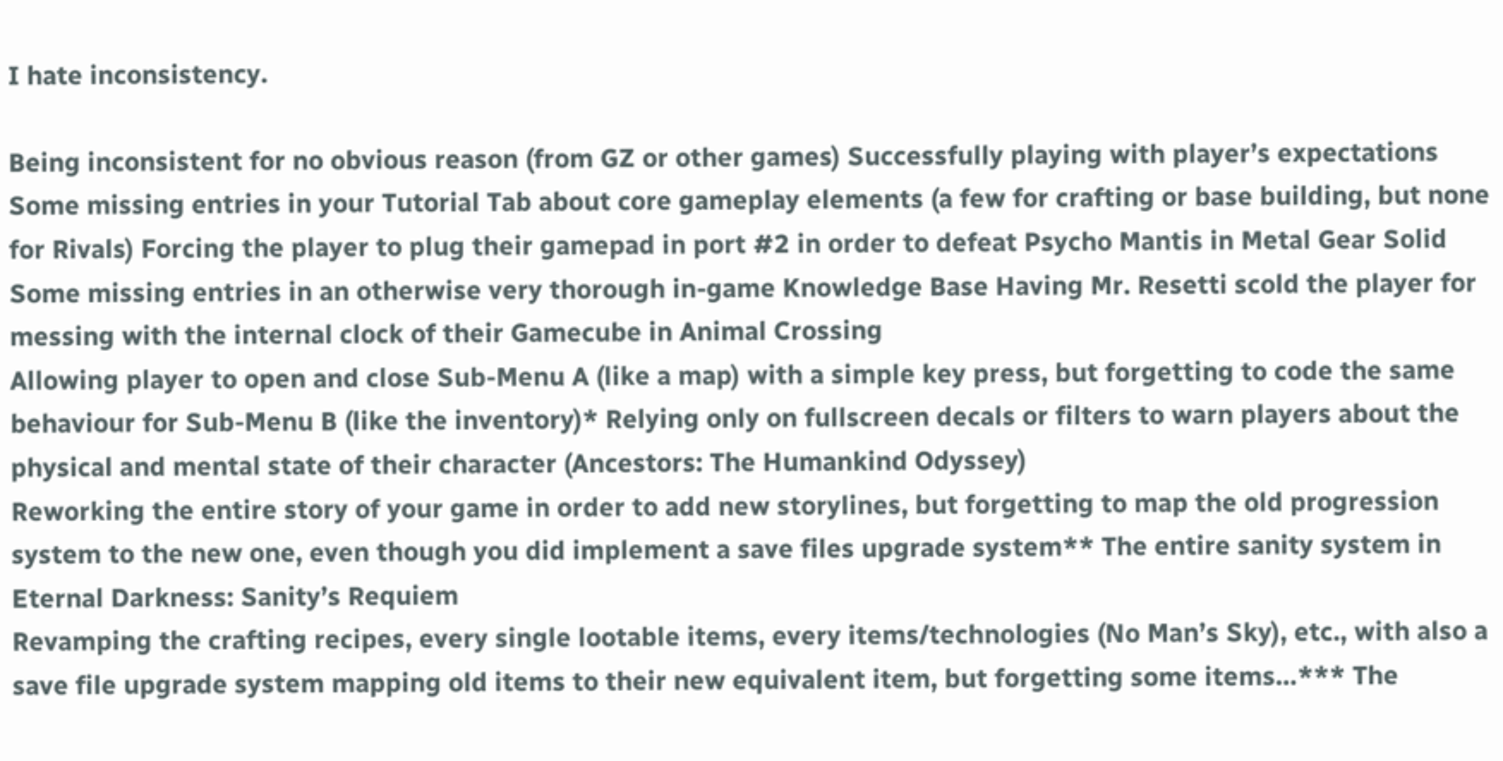I hate inconsistency.

Being inconsistent for no obvious reason (from GZ or other games) Successfully playing with player’s expectations
Some missing entries in your Tutorial Tab about core gameplay elements (a few for crafting or base building, but none for Rivals) Forcing the player to plug their gamepad in port #2 in order to defeat Psycho Mantis in Metal Gear Solid
Some missing entries in an otherwise very thorough in-game Knowledge Base Having Mr. Resetti scold the player for messing with the internal clock of their Gamecube in Animal Crossing
Allowing player to open and close Sub-Menu A (like a map) with a simple key press, but forgetting to code the same behaviour for Sub-Menu B (like the inventory)* Relying only on fullscreen decals or filters to warn players about the physical and mental state of their character (Ancestors: The Humankind Odyssey)
Reworking the entire story of your game in order to add new storylines, but forgetting to map the old progression system to the new one, even though you did implement a save files upgrade system** The entire sanity system in Eternal Darkness: Sanity’s Requiem
Revamping the crafting recipes, every single lootable items, every items/technologies (No Man’s Sky), etc., with also a save file upgrade system mapping old items to their new equivalent item, but forgetting some items…*** The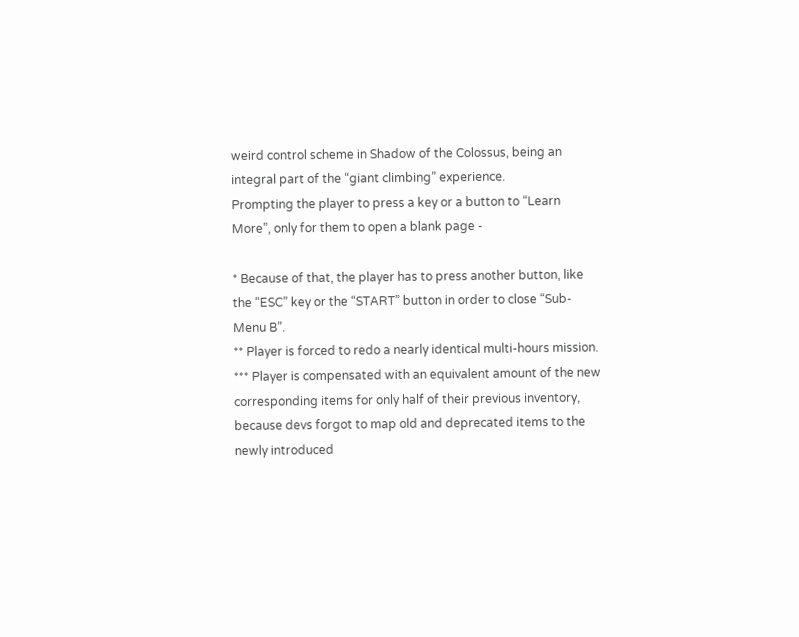weird control scheme in Shadow of the Colossus, being an integral part of the “giant climbing” experience.
Prompting the player to press a key or a button to “Learn More”, only for them to open a blank page -

* Because of that, the player has to press another button, like the “ESC” key or the “START” button in order to close “Sub-Menu B”.
** Player is forced to redo a nearly identical multi-hours mission.
*** Player is compensated with an equivalent amount of the new corresponding items for only half of their previous inventory, because devs forgot to map old and deprecated items to the newly introduced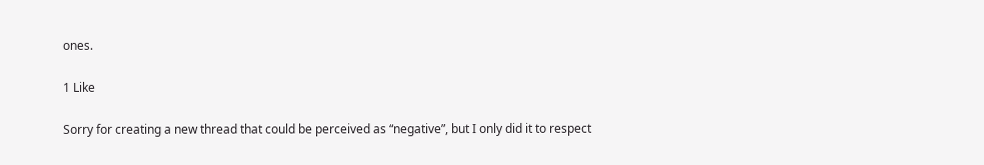ones.

1 Like

Sorry for creating a new thread that could be perceived as “negative”, but I only did it to respect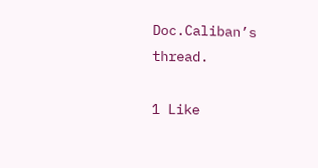Doc.Caliban’s thread.

1 Like